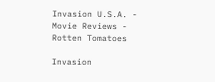Invasion U.S.A. - Movie Reviews - Rotten Tomatoes

Invasion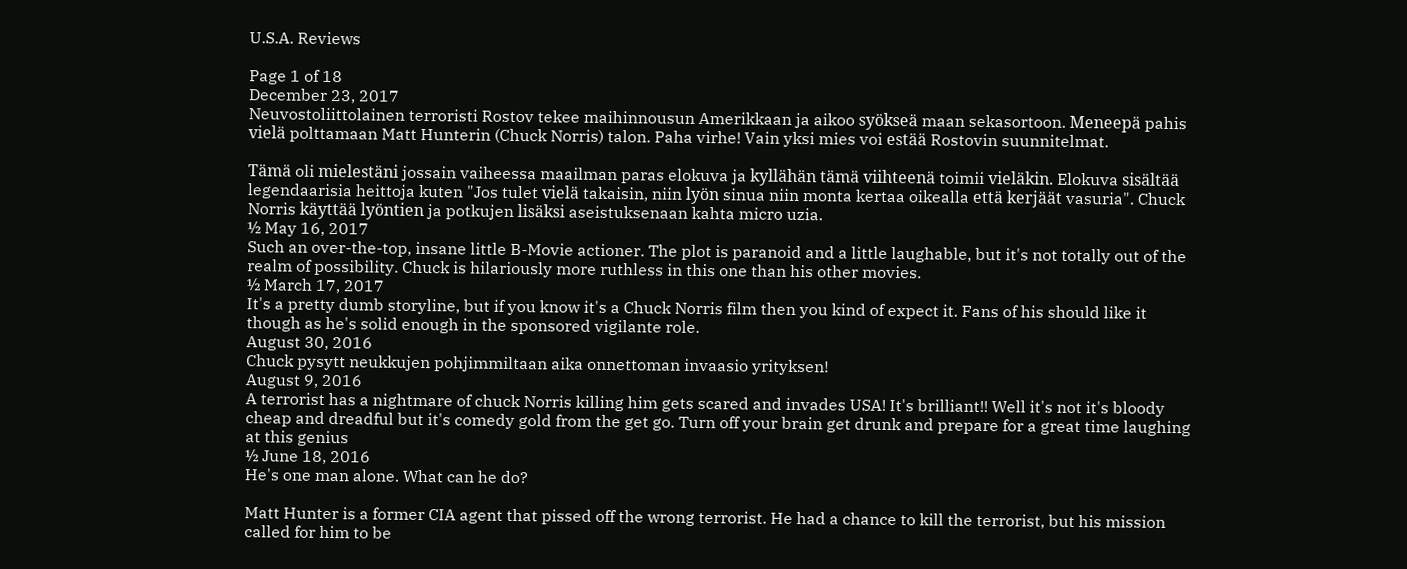U.S.A. Reviews

Page 1 of 18
December 23, 2017
Neuvostoliittolainen terroristi Rostov tekee maihinnousun Amerikkaan ja aikoo syökseä maan sekasortoon. Meneepä pahis vielä polttamaan Matt Hunterin (Chuck Norris) talon. Paha virhe! Vain yksi mies voi estää Rostovin suunnitelmat.

Tämä oli mielestäni jossain vaiheessa maailman paras elokuva ja kyllähän tämä viihteenä toimii vieläkin. Elokuva sisältää legendaarisia heittoja kuten "Jos tulet vielä takaisin, niin lyön sinua niin monta kertaa oikealla että kerjäät vasuria". Chuck Norris käyttää lyöntien ja potkujen lisäksi aseistuksenaan kahta micro uzia.
½ May 16, 2017
Such an over-the-top, insane little B-Movie actioner. The plot is paranoid and a little laughable, but it's not totally out of the realm of possibility. Chuck is hilariously more ruthless in this one than his other movies.
½ March 17, 2017
It's a pretty dumb storyline, but if you know it's a Chuck Norris film then you kind of expect it. Fans of his should like it though as he's solid enough in the sponsored vigilante role.
August 30, 2016
Chuck pysytt neukkujen pohjimmiltaan aika onnettoman invaasio yrityksen!
August 9, 2016
A terrorist has a nightmare of chuck Norris killing him gets scared and invades USA! It's brilliant!! Well it's not it's bloody cheap and dreadful but it's comedy gold from the get go. Turn off your brain get drunk and prepare for a great time laughing at this genius
½ June 18, 2016
He's one man alone. What can he do?

Matt Hunter is a former CIA agent that pissed off the wrong terrorist. He had a chance to kill the terrorist, but his mission called for him to be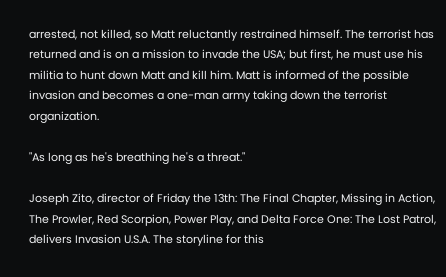arrested, not killed, so Matt reluctantly restrained himself. The terrorist has returned and is on a mission to invade the USA; but first, he must use his militia to hunt down Matt and kill him. Matt is informed of the possible invasion and becomes a one-man army taking down the terrorist organization.

"As long as he's breathing he's a threat."

Joseph Zito, director of Friday the 13th: The Final Chapter, Missing in Action, The Prowler, Red Scorpion, Power Play, and Delta Force One: The Lost Patrol, delivers Invasion U.S.A. The storyline for this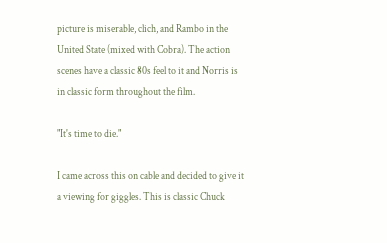picture is miserable, clich, and Rambo in the United State (mixed with Cobra). The action scenes have a classic 80s feel to it and Norris is in classic form throughout the film.

"It's time to die."

I came across this on cable and decided to give it a viewing for giggles. This is classic Chuck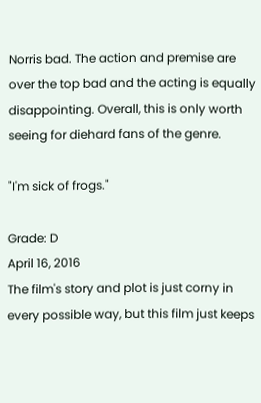Norris bad. The action and premise are over the top bad and the acting is equally disappointing. Overall, this is only worth seeing for diehard fans of the genre.

"I'm sick of frogs."

Grade: D
April 16, 2016
The film's story and plot is just corny in every possible way, but this film just keeps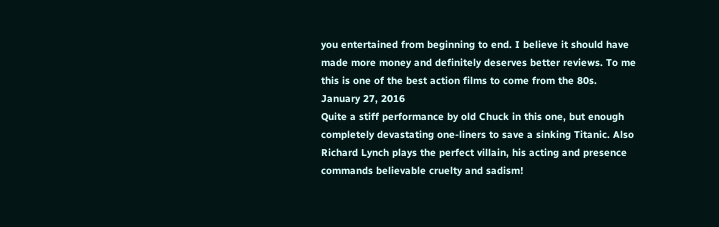you entertained from beginning to end. I believe it should have made more money and definitely deserves better reviews. To me this is one of the best action films to come from the 80s.
January 27, 2016
Quite a stiff performance by old Chuck in this one, but enough completely devastating one-liners to save a sinking Titanic. Also Richard Lynch plays the perfect villain, his acting and presence commands believable cruelty and sadism!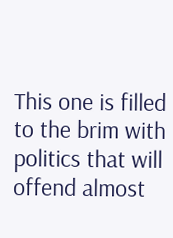This one is filled to the brim with politics that will offend almost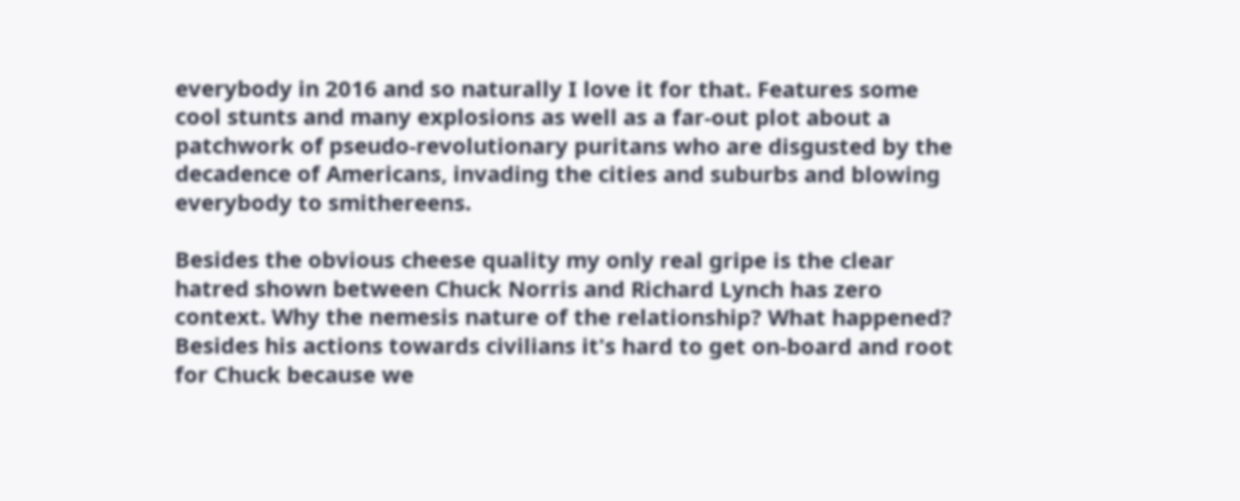everybody in 2016 and so naturally I love it for that. Features some cool stunts and many explosions as well as a far-out plot about a patchwork of pseudo-revolutionary puritans who are disgusted by the decadence of Americans, invading the cities and suburbs and blowing everybody to smithereens.

Besides the obvious cheese quality my only real gripe is the clear hatred shown between Chuck Norris and Richard Lynch has zero context. Why the nemesis nature of the relationship? What happened? Besides his actions towards civilians it's hard to get on-board and root for Chuck because we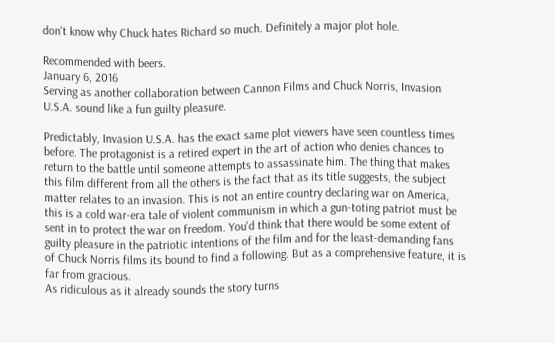don't know why Chuck hates Richard so much. Definitely a major plot hole.

Recommended with beers.
January 6, 2016
Serving as another collaboration between Cannon Films and Chuck Norris, Invasion U.S.A. sound like a fun guilty pleasure.

Predictably, Invasion U.S.A. has the exact same plot viewers have seen countless times before. The protagonist is a retired expert in the art of action who denies chances to return to the battle until someone attempts to assassinate him. The thing that makes this film different from all the others is the fact that as its title suggests, the subject matter relates to an invasion. This is not an entire country declaring war on America, this is a cold war-era tale of violent communism in which a gun-toting patriot must be sent in to protect the war on freedom. You'd think that there would be some extent of guilty pleasure in the patriotic intentions of the film and for the least-demanding fans of Chuck Norris films its bound to find a following. But as a comprehensive feature, it is far from gracious.
As ridiculous as it already sounds the story turns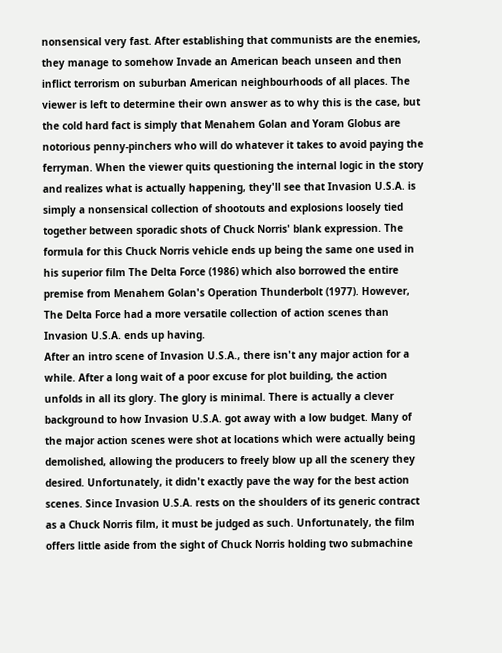nonsensical very fast. After establishing that communists are the enemies, they manage to somehow Invade an American beach unseen and then inflict terrorism on suburban American neighbourhoods of all places. The viewer is left to determine their own answer as to why this is the case, but the cold hard fact is simply that Menahem Golan and Yoram Globus are notorious penny-pinchers who will do whatever it takes to avoid paying the ferryman. When the viewer quits questioning the internal logic in the story and realizes what is actually happening, they'll see that Invasion U.S.A. is simply a nonsensical collection of shootouts and explosions loosely tied together between sporadic shots of Chuck Norris' blank expression. The formula for this Chuck Norris vehicle ends up being the same one used in his superior film The Delta Force (1986) which also borrowed the entire premise from Menahem Golan's Operation Thunderbolt (1977). However, The Delta Force had a more versatile collection of action scenes than Invasion U.S.A. ends up having.
After an intro scene of Invasion U.S.A., there isn't any major action for a while. After a long wait of a poor excuse for plot building, the action unfolds in all its glory. The glory is minimal. There is actually a clever background to how Invasion U.S.A. got away with a low budget. Many of the major action scenes were shot at locations which were actually being demolished, allowing the producers to freely blow up all the scenery they desired. Unfortunately, it didn't exactly pave the way for the best action scenes. Since Invasion U.S.A. rests on the shoulders of its generic contract as a Chuck Norris film, it must be judged as such. Unfortunately, the film offers little aside from the sight of Chuck Norris holding two submachine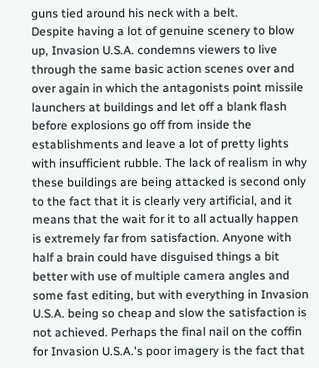guns tied around his neck with a belt.
Despite having a lot of genuine scenery to blow up, Invasion U.S.A. condemns viewers to live through the same basic action scenes over and over again in which the antagonists point missile launchers at buildings and let off a blank flash before explosions go off from inside the establishments and leave a lot of pretty lights with insufficient rubble. The lack of realism in why these buildings are being attacked is second only to the fact that it is clearly very artificial, and it means that the wait for it to all actually happen is extremely far from satisfaction. Anyone with half a brain could have disguised things a bit better with use of multiple camera angles and some fast editing, but with everything in Invasion U.S.A. being so cheap and slow the satisfaction is not achieved. Perhaps the final nail on the coffin for Invasion U.S.A.'s poor imagery is the fact that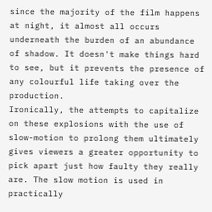since the majority of the film happens at night, it almost all occurs underneath the burden of an abundance of shadow. It doesn't make things hard to see, but it prevents the presence of any colourful life taking over the production.
Ironically, the attempts to capitalize on these explosions with the use of slow-motion to prolong them ultimately gives viewers a greater opportunity to pick apart just how faulty they really are. The slow motion is used in practically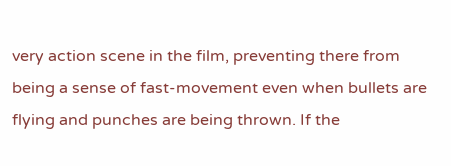very action scene in the film, preventing there from being a sense of fast-movement even when bullets are flying and punches are being thrown. If the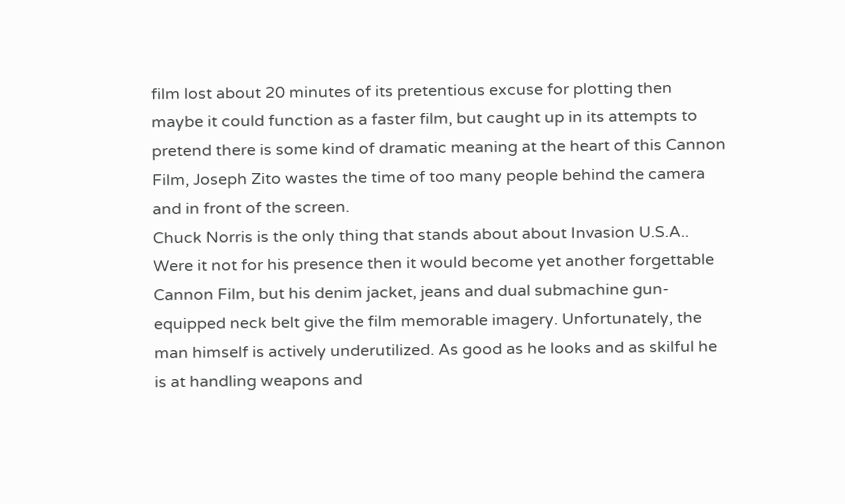film lost about 20 minutes of its pretentious excuse for plotting then maybe it could function as a faster film, but caught up in its attempts to pretend there is some kind of dramatic meaning at the heart of this Cannon Film, Joseph Zito wastes the time of too many people behind the camera and in front of the screen.
Chuck Norris is the only thing that stands about about Invasion U.S.A.. Were it not for his presence then it would become yet another forgettable Cannon Film, but his denim jacket, jeans and dual submachine gun-equipped neck belt give the film memorable imagery. Unfortunately, the man himself is actively underutilized. As good as he looks and as skilful he is at handling weapons and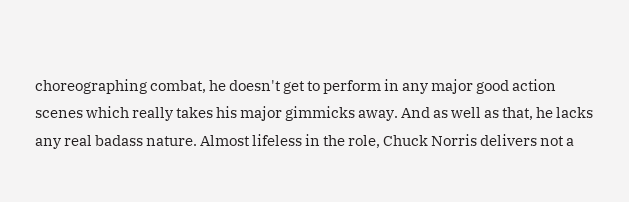choreographing combat, he doesn't get to perform in any major good action scenes which really takes his major gimmicks away. And as well as that, he lacks any real badass nature. Almost lifeless in the role, Chuck Norris delivers not a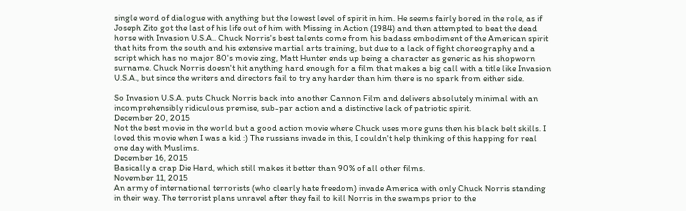single word of dialogue with anything but the lowest level of spirit in him. He seems fairly bored in the role, as if Joseph Zito got the last of his life out of him with Missing in Action (1984) and then attempted to beat the dead horse with Invasion U.S.A.. Chuck Norris's best talents come from his badass embodiment of the American spirit that hits from the south and his extensive martial arts training, but due to a lack of fight choreography and a script which has no major 80's movie zing, Matt Hunter ends up being a character as generic as his shopworn surname. Chuck Norris doesn't hit anything hard enough for a film that makes a big call with a title like Invasion U.S.A., but since the writers and directors fail to try any harder than him there is no spark from either side.

So Invasion U.S.A. puts Chuck Norris back into another Cannon Film and delivers absolutely minimal with an incomprehensibly ridiculous premise, sub-par action and a distinctive lack of patriotic spirit.
December 20, 2015
Not the best movie in the world but a good action movie where Chuck uses more guns then his black belt skills. I loved this movie when I was a kid :) The russians invade in this, I couldn't help thinking of this happing for real one day with Muslims.
December 16, 2015
Basically a crap Die Hard, which still makes it better than 90% of all other films.
November 11, 2015
An army of international terrorists (who clearly hate freedom) invade America with only Chuck Norris standing in their way. The terrorist plans unravel after they fail to kill Norris in the swamps prior to the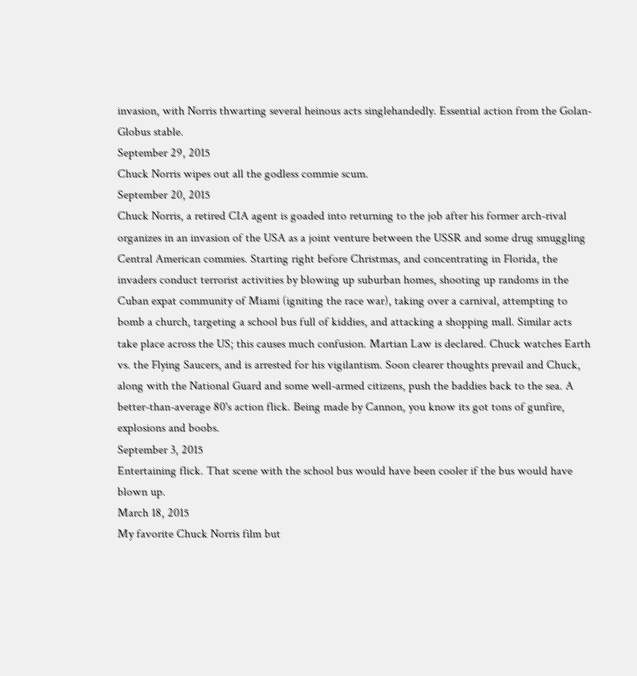invasion, with Norris thwarting several heinous acts singlehandedly. Essential action from the Golan-Globus stable.
September 29, 2015
Chuck Norris wipes out all the godless commie scum.
September 20, 2015
Chuck Norris, a retired CIA agent is goaded into returning to the job after his former arch-rival organizes in an invasion of the USA as a joint venture between the USSR and some drug smuggling Central American commies. Starting right before Christmas, and concentrating in Florida, the invaders conduct terrorist activities by blowing up suburban homes, shooting up randoms in the Cuban expat community of Miami (igniting the race war), taking over a carnival, attempting to bomb a church, targeting a school bus full of kiddies, and attacking a shopping mall. Similar acts take place across the US; this causes much confusion. Martian Law is declared. Chuck watches Earth vs. the Flying Saucers, and is arrested for his vigilantism. Soon clearer thoughts prevail and Chuck, along with the National Guard and some well-armed citizens, push the baddies back to the sea. A better-than-average 80's action flick. Being made by Cannon, you know its got tons of gunfire, explosions and boobs.
September 3, 2015
Entertaining flick. That scene with the school bus would have been cooler if the bus would have blown up.
March 18, 2015
My favorite Chuck Norris film but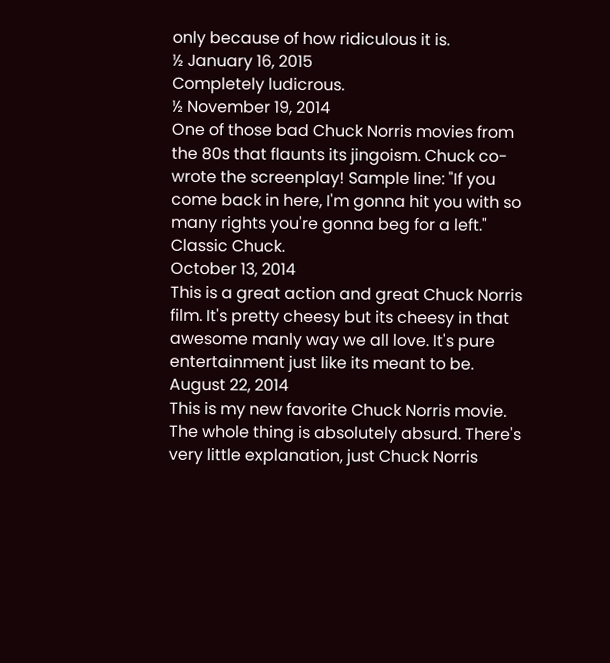only because of how ridiculous it is.
½ January 16, 2015
Completely ludicrous.
½ November 19, 2014
One of those bad Chuck Norris movies from the 80s that flaunts its jingoism. Chuck co-wrote the screenplay! Sample line: "If you come back in here, I'm gonna hit you with so many rights you're gonna beg for a left." Classic Chuck.
October 13, 2014
This is a great action and great Chuck Norris film. It's pretty cheesy but its cheesy in that awesome manly way we all love. It's pure entertainment just like its meant to be.
August 22, 2014
This is my new favorite Chuck Norris movie. The whole thing is absolutely absurd. There's very little explanation, just Chuck Norris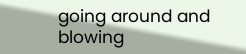going around and blowing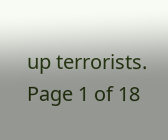up terrorists.
Page 1 of 18